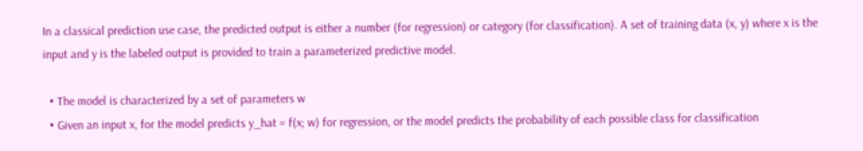In a classical prediction use case, the predicted output is either a number (for regression) or category (for classification). A set of training data (x, y) where x is the input and y is the labeled output is provided to train a parameterized predictive model.

  • The model is characterized by a set of parameters w
  • Given an input x, for the model predicts y_hat = f(x; w) for regression, or the model predicts the probability of each possible class for classification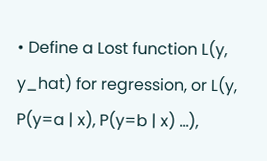• Define a Lost function L(y, y_hat) for regression, or L(y, P(y=a | x), P(y=b | x) …),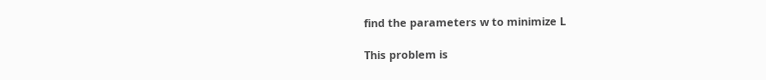find the parameters w to minimize L

This problem is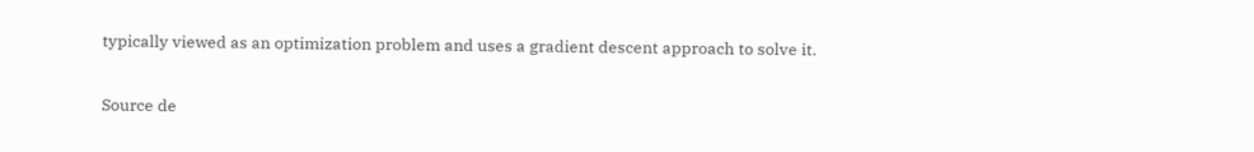typically viewed as an optimization problem and uses a gradient descent approach to solve it.

Source de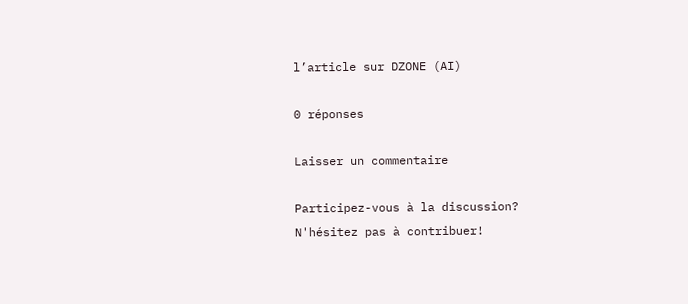l’article sur DZONE (AI)

0 réponses

Laisser un commentaire

Participez-vous à la discussion?
N'hésitez pas à contribuer!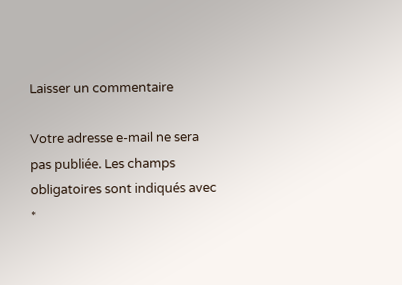Laisser un commentaire

Votre adresse e-mail ne sera pas publiée. Les champs obligatoires sont indiqués avec *